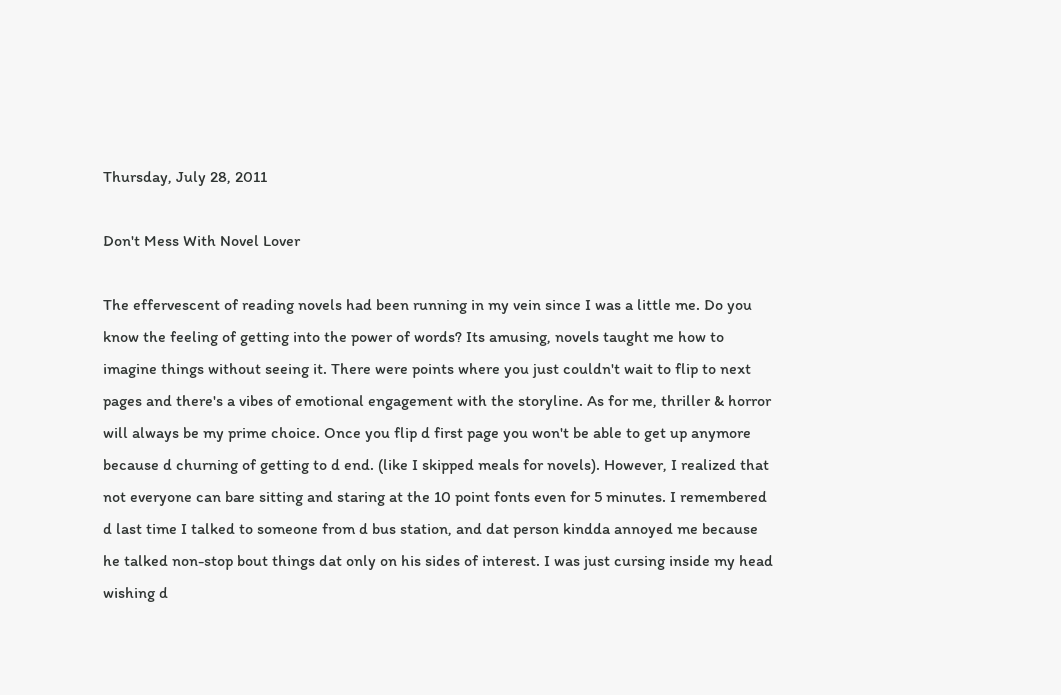Thursday, July 28, 2011

Don't Mess With Novel Lover

The effervescent of reading novels had been running in my vein since I was a little me. Do you know the feeling of getting into the power of words? Its amusing, novels taught me how to imagine things without seeing it. There were points where you just couldn't wait to flip to next pages and there's a vibes of emotional engagement with the storyline. As for me, thriller & horror will always be my prime choice. Once you flip d first page you won't be able to get up anymore because d churning of getting to d end. (like I skipped meals for novels). However, I realized that not everyone can bare sitting and staring at the 10 point fonts even for 5 minutes. I remembered d last time I talked to someone from d bus station, and dat person kindda annoyed me because he talked non-stop bout things dat only on his sides of interest. I was just cursing inside my head wishing d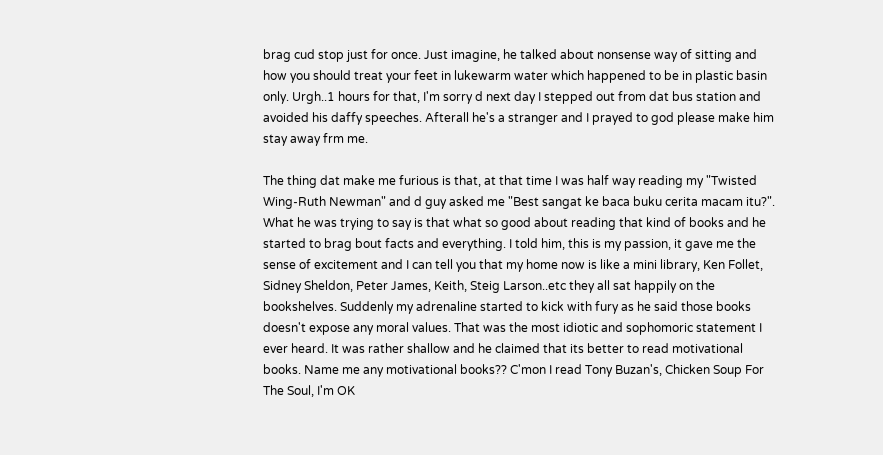brag cud stop just for once. Just imagine, he talked about nonsense way of sitting and how you should treat your feet in lukewarm water which happened to be in plastic basin only. Urgh..1 hours for that, I'm sorry d next day I stepped out from dat bus station and avoided his daffy speeches. Afterall he's a stranger and I prayed to god please make him stay away frm me.

The thing dat make me furious is that, at that time I was half way reading my "Twisted Wing-Ruth Newman" and d guy asked me "Best sangat ke baca buku cerita macam itu?". What he was trying to say is that what so good about reading that kind of books and he started to brag bout facts and everything. I told him, this is my passion, it gave me the sense of excitement and I can tell you that my home now is like a mini library, Ken Follet, Sidney Sheldon, Peter James, Keith, Steig Larson..etc they all sat happily on the bookshelves. Suddenly my adrenaline started to kick with fury as he said those books doesn't expose any moral values. That was the most idiotic and sophomoric statement I ever heard. It was rather shallow and he claimed that its better to read motivational books. Name me any motivational books?? C'mon I read Tony Buzan's, Chicken Soup For The Soul, I'm OK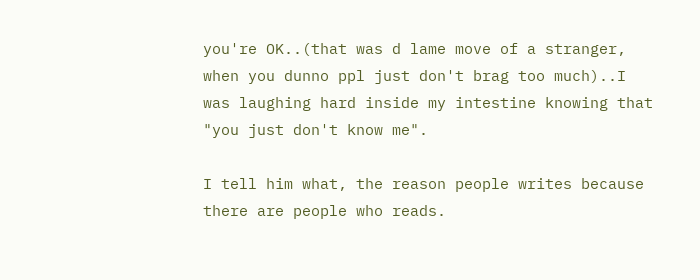you're OK..(that was d lame move of a stranger, when you dunno ppl just don't brag too much)..I was laughing hard inside my intestine knowing that "you just don't know me".

I tell him what, the reason people writes because there are people who reads.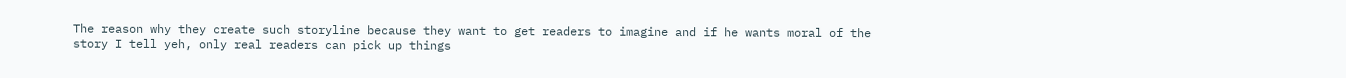The reason why they create such storyline because they want to get readers to imagine and if he wants moral of the story I tell yeh, only real readers can pick up things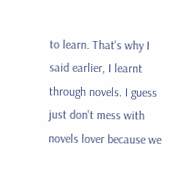to learn. That's why I said earlier, I learnt through novels. I guess just don't mess with novels lover because we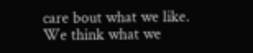care bout what we like. We think what we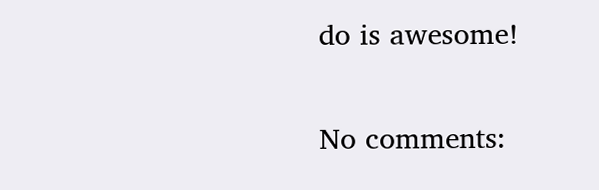do is awesome!

No comments: